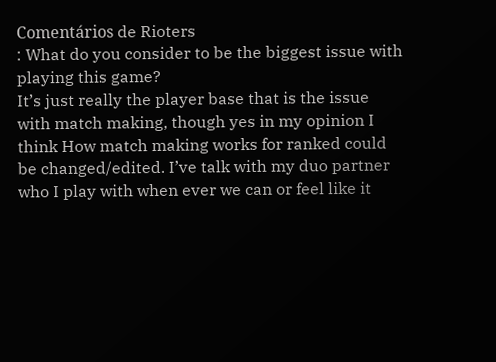Comentários de Rioters
: What do you consider to be the biggest issue with playing this game?
It’s just really the player base that is the issue with match making, though yes in my opinion I think How match making works for ranked could be changed/edited. I’ve talk with my duo partner who I play with when ever we can or feel like it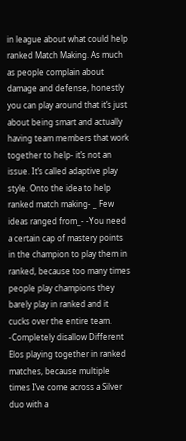in league about what could help ranked Match Making. As much as people complain about damage and defense, honestly you can play around that it’s just about being smart and actually having team members that work together to help- it’s not an issue. It’s called adaptive play style. Onto the idea to help ranked match making- _ Few ideas ranged from_- -You need a certain cap of mastery points in the champion to play them in ranked, because too many times people play champions they barely play in ranked and it cucks over the entire team. -Completely disallow Different Elos playing together in ranked matches, because multiple times I’ve come across a Silver duo with a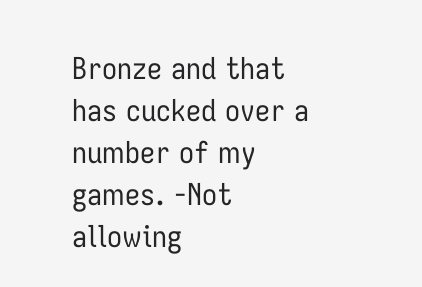Bronze and that has cucked over a number of my games. -Not allowing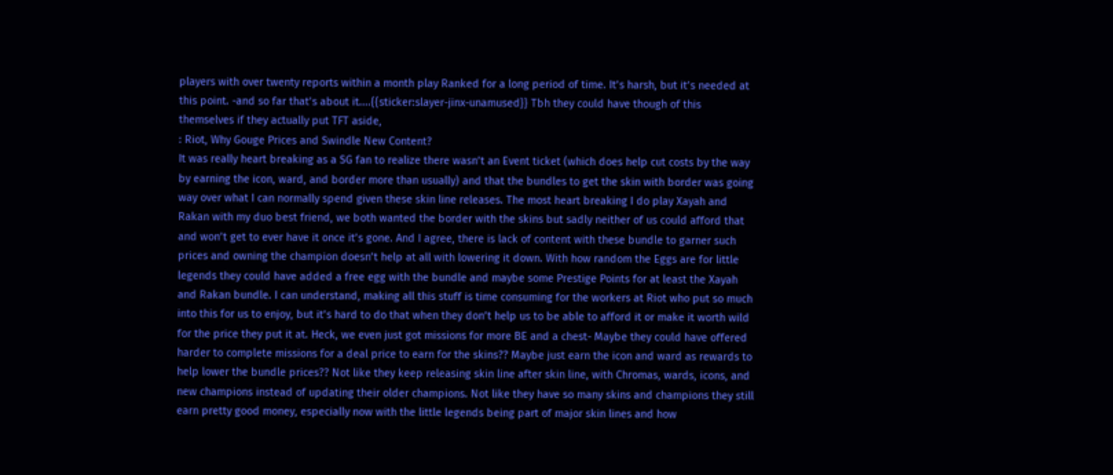players with over twenty reports within a month play Ranked for a long period of time. It’s harsh, but it’s needed at this point. -and so far that’s about it....{{sticker:slayer-jinx-unamused}} Tbh they could have though of this themselves if they actually put TFT aside,
: Riot, Why Gouge Prices and Swindle New Content?
It was really heart breaking as a SG fan to realize there wasn’t an Event ticket (which does help cut costs by the way by earning the icon, ward, and border more than usually) and that the bundles to get the skin with border was going way over what I can normally spend given these skin line releases. The most heart breaking I do play Xayah and Rakan with my duo best friend, we both wanted the border with the skins but sadly neither of us could afford that and won’t get to ever have it once it’s gone. And I agree, there is lack of content with these bundle to garner such prices and owning the champion doesn’t help at all with lowering it down. With how random the Eggs are for little legends they could have added a free egg with the bundle and maybe some Prestige Points for at least the Xayah and Rakan bundle. I can understand, making all this stuff is time consuming for the workers at Riot who put so much into this for us to enjoy, but it’s hard to do that when they don’t help us to be able to afford it or make it worth wild for the price they put it at. Heck, we even just got missions for more BE and a chest- Maybe they could have offered harder to complete missions for a deal price to earn for the skins?? Maybe just earn the icon and ward as rewards to help lower the bundle prices?? Not like they keep releasing skin line after skin line, with Chromas, wards, icons, and new champions instead of updating their older champions. Not like they have so many skins and champions they still earn pretty good money, especially now with the little legends being part of major skin lines and how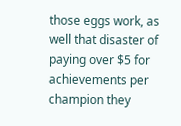those eggs work, as well that disaster of paying over $5 for achievements per champion they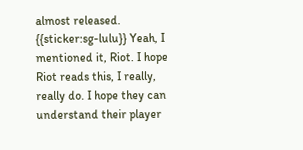almost released. {{sticker:sg-lulu}} Yeah, I mentioned it, Riot. I hope Riot reads this, I really, really do. I hope they can understand their player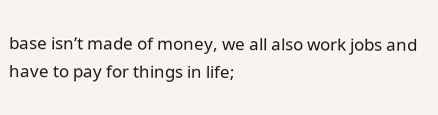base isn’t made of money, we all also work jobs and have to pay for things in life;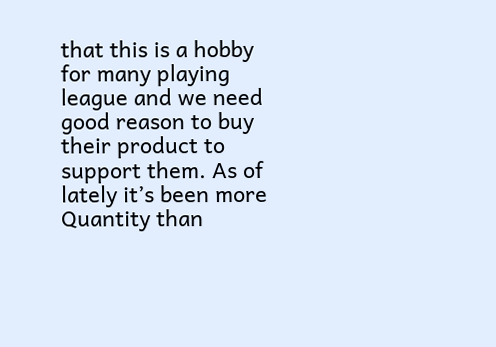that this is a hobby for many playing league and we need good reason to buy their product to support them. As of lately it’s been more Quantity than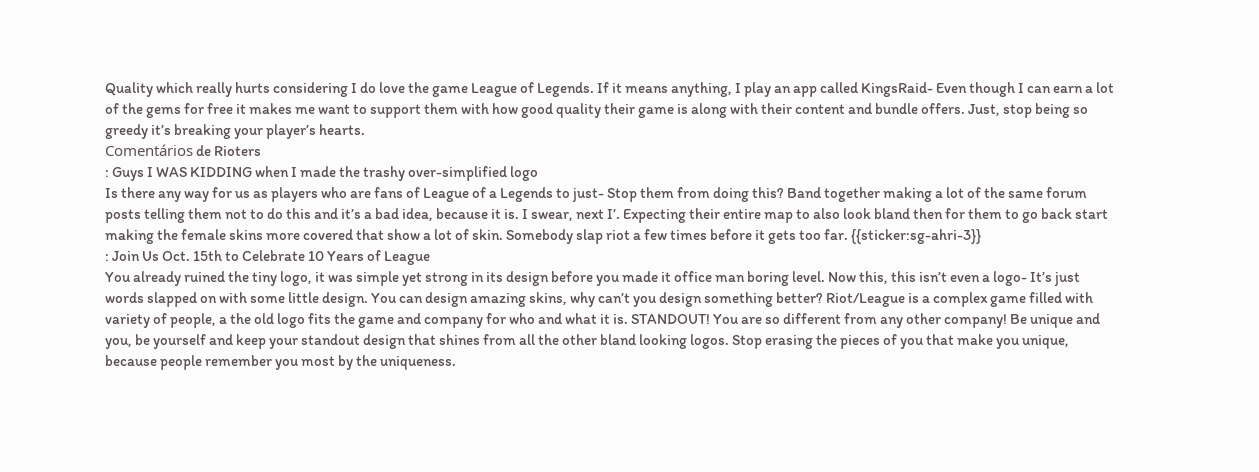Quality which really hurts considering I do love the game League of Legends. If it means anything, I play an app called KingsRaid- Even though I can earn a lot of the gems for free it makes me want to support them with how good quality their game is along with their content and bundle offers. Just, stop being so greedy it’s breaking your player’s hearts.
Comentários de Rioters
: Guys I WAS KIDDING when I made the trashy over-simplified logo
Is there any way for us as players who are fans of League of a Legends to just- Stop them from doing this? Band together making a lot of the same forum posts telling them not to do this and it’s a bad idea, because it is. I swear, next I’. Expecting their entire map to also look bland then for them to go back start making the female skins more covered that show a lot of skin. Somebody slap riot a few times before it gets too far. {{sticker:sg-ahri-3}}
: Join Us Oct. 15th to Celebrate 10 Years of League
You already ruined the tiny logo, it was simple yet strong in its design before you made it office man boring level. Now this, this isn’t even a logo- It’s just words slapped on with some little design. You can design amazing skins, why can’t you design something better? Riot/League is a complex game filled with variety of people, a the old logo fits the game and company for who and what it is. STANDOUT! You are so different from any other company! Be unique and you, be yourself and keep your standout design that shines from all the other bland looking logos. Stop erasing the pieces of you that make you unique, because people remember you most by the uniqueness.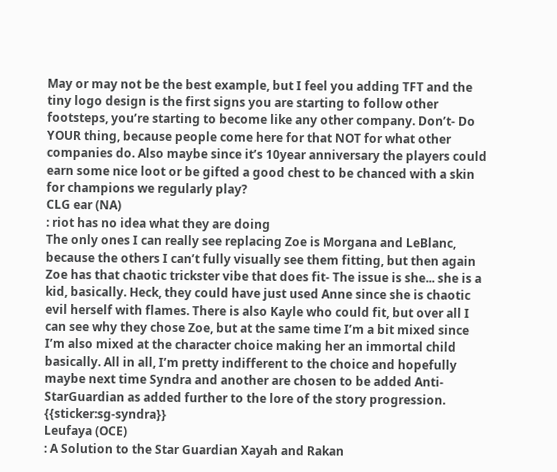May or may not be the best example, but I feel you adding TFT and the tiny logo design is the first signs you are starting to follow other footsteps, you’re starting to become like any other company. Don’t- Do YOUR thing, because people come here for that NOT for what other companies do. Also maybe since it’s 10year anniversary the players could earn some nice loot or be gifted a good chest to be chanced with a skin for champions we regularly play?
CLG ear (NA)
: riot has no idea what they are doing
The only ones I can really see replacing Zoe is Morgana and LeBlanc, because the others I can’t fully visually see them fitting, but then again Zoe has that chaotic trickster vibe that does fit- The issue is she... she is a kid, basically. Heck, they could have just used Anne since she is chaotic evil herself with flames. There is also Kayle who could fit, but over all I can see why they chose Zoe, but at the same time I’m a bit mixed since I’m also mixed at the character choice making her an immortal child basically. All in all, I’m pretty indifferent to the choice and hopefully maybe next time Syndra and another are chosen to be added Anti-StarGuardian as added further to the lore of the story progression. {{sticker:sg-syndra}}
Leufaya (OCE)
: A Solution to the Star Guardian Xayah and Rakan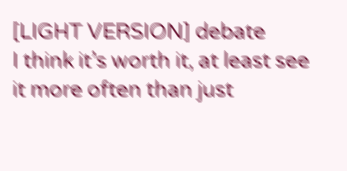[LIGHT VERSION] debate
I think it’s worth it, at least see it more often than just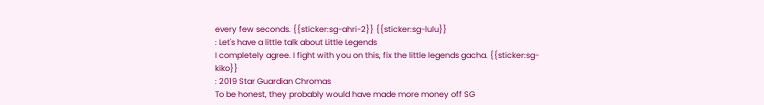every few seconds. {{sticker:sg-ahri-2}} {{sticker:sg-lulu}}
: Let's have a little talk about Little Legends
I completely agree. I fight with you on this, fix the little legends gacha. {{sticker:sg-kiko}}
: 2019 Star Guardian Chromas
To be honest, they probably would have made more money off SG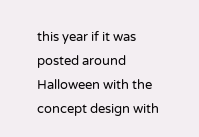this year if it was posted around Halloween with the concept design with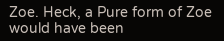Zoe. Heck, a Pure form of Zoe would have been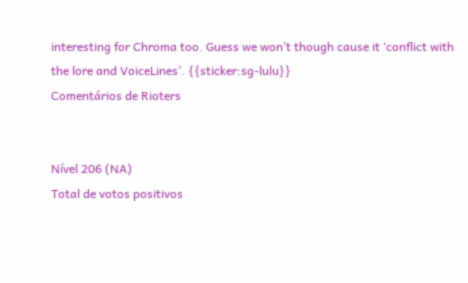interesting for Chroma too. Guess we won’t though cause it ‘conflict with the lore and VoiceLines’. {{sticker:sg-lulu}}
Comentários de Rioters


Nível 206 (NA)
Total de votos positivos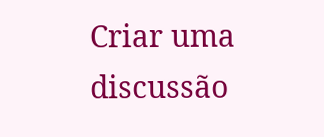Criar uma discussão